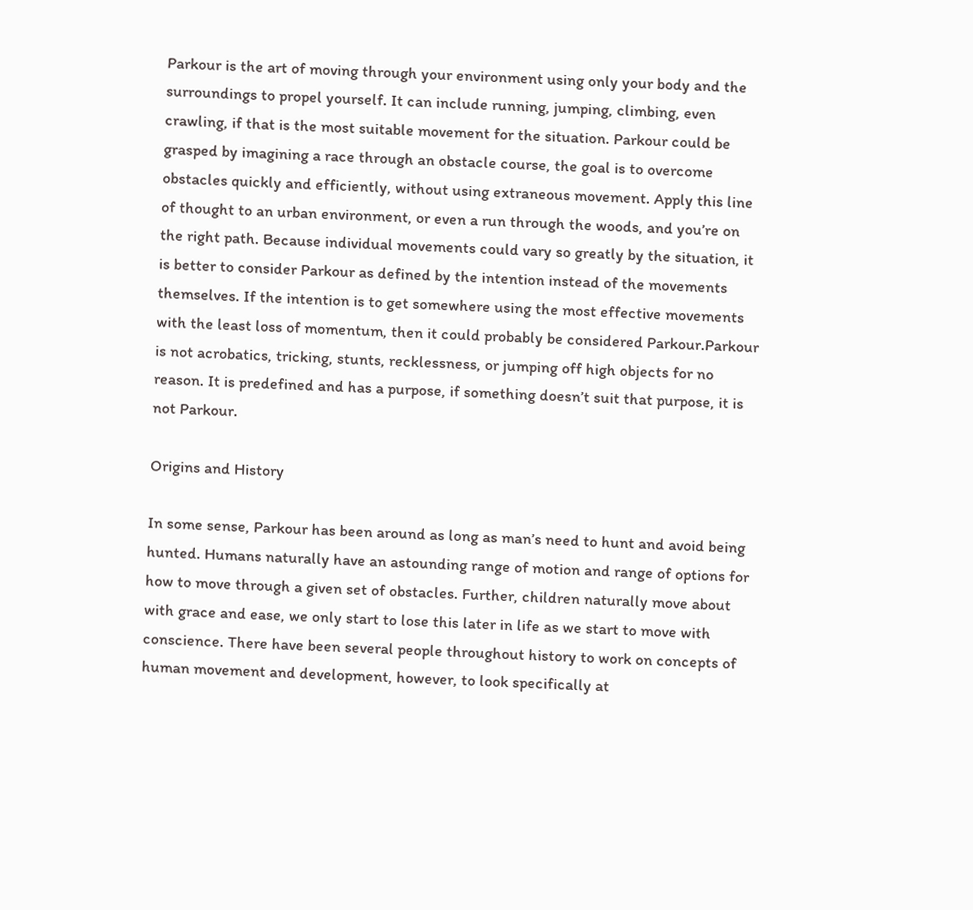Parkour is the art of moving through your environment using only your body and the surroundings to propel yourself. It can include running, jumping, climbing, even crawling, if that is the most suitable movement for the situation. Parkour could be grasped by imagining a race through an obstacle course, the goal is to overcome obstacles quickly and efficiently, without using extraneous movement. Apply this line of thought to an urban environment, or even a run through the woods, and you’re on the right path. Because individual movements could vary so greatly by the situation, it is better to consider Parkour as defined by the intention instead of the movements themselves. If the intention is to get somewhere using the most effective movements with the least loss of momentum, then it could probably be considered Parkour.Parkour is not acrobatics, tricking, stunts, recklessness, or jumping off high objects for no reason. It is predefined and has a purpose, if something doesn’t suit that purpose, it is not Parkour.

Origins and History

In some sense, Parkour has been around as long as man’s need to hunt and avoid being hunted. Humans naturally have an astounding range of motion and range of options for how to move through a given set of obstacles. Further, children naturally move about with grace and ease, we only start to lose this later in life as we start to move with conscience. There have been several people throughout history to work on concepts of human movement and development, however, to look specifically at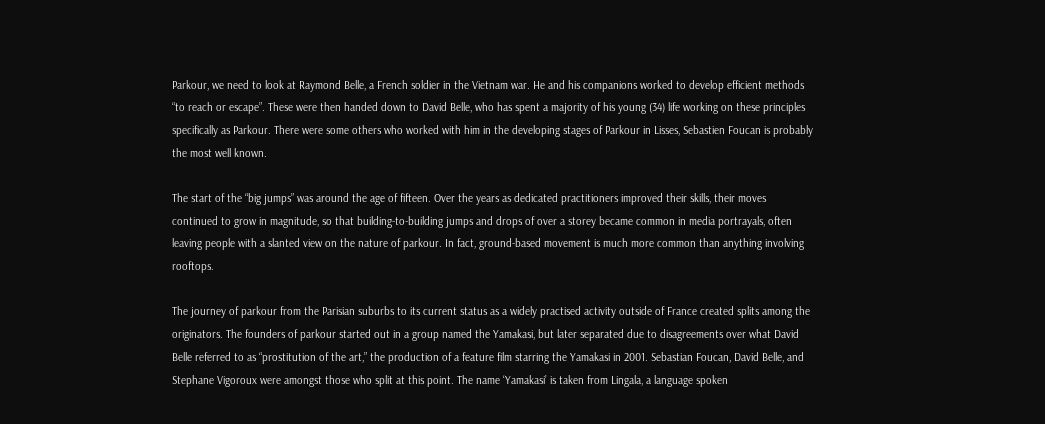Parkour, we need to look at Raymond Belle, a French soldier in the Vietnam war. He and his companions worked to develop efficient methods “to reach or escape”. These were then handed down to David Belle, who has spent a majority of his young (34) life working on these principles specifically as Parkour. There were some others who worked with him in the developing stages of Parkour in Lisses, Sebastien Foucan is probably the most well known.

The start of the “big jumps” was around the age of fifteen. Over the years as dedicated practitioners improved their skills, their moves continued to grow in magnitude, so that building-to-building jumps and drops of over a storey became common in media portrayals, often leaving people with a slanted view on the nature of parkour. In fact, ground-based movement is much more common than anything involving rooftops.

The journey of parkour from the Parisian suburbs to its current status as a widely practised activity outside of France created splits among the originators. The founders of parkour started out in a group named the Yamakasi, but later separated due to disagreements over what David Belle referred to as “prostitution of the art,” the production of a feature film starring the Yamakasi in 2001. Sebastian Foucan, David Belle, and Stephane Vigoroux were amongst those who split at this point. The name ‘Yamakasi’ is taken from Lingala, a language spoken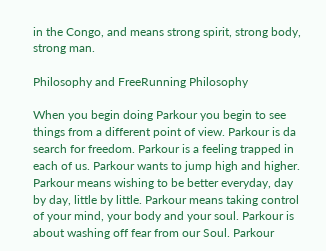in the Congo, and means strong spirit, strong body, strong man.

Philosophy and FreeRunning Philosophy

When you begin doing Parkour you begin to see things from a different point of view. Parkour is da search for freedom. Parkour is a feeling trapped in each of us. Parkour wants to jump high and higher. Parkour means wishing to be better everyday, day by day, little by little. Parkour means taking control of your mind, your body and your soul. Parkour is about washing off fear from our Soul. Parkour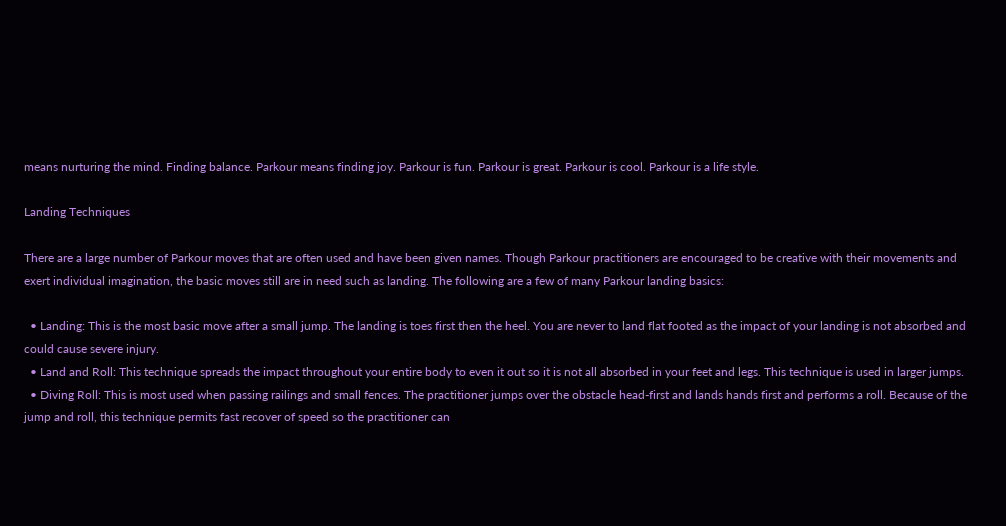means nurturing the mind. Finding balance. Parkour means finding joy. Parkour is fun. Parkour is great. Parkour is cool. Parkour is a life style.

Landing Techniques

There are a large number of Parkour moves that are often used and have been given names. Though Parkour practitioners are encouraged to be creative with their movements and exert individual imagination, the basic moves still are in need such as landing. The following are a few of many Parkour landing basics:

  • Landing: This is the most basic move after a small jump. The landing is toes first then the heel. You are never to land flat footed as the impact of your landing is not absorbed and could cause severe injury.
  • Land and Roll: This technique spreads the impact throughout your entire body to even it out so it is not all absorbed in your feet and legs. This technique is used in larger jumps.
  • Diving Roll: This is most used when passing railings and small fences. The practitioner jumps over the obstacle head-first and lands hands first and performs a roll. Because of the jump and roll, this technique permits fast recover of speed so the practitioner can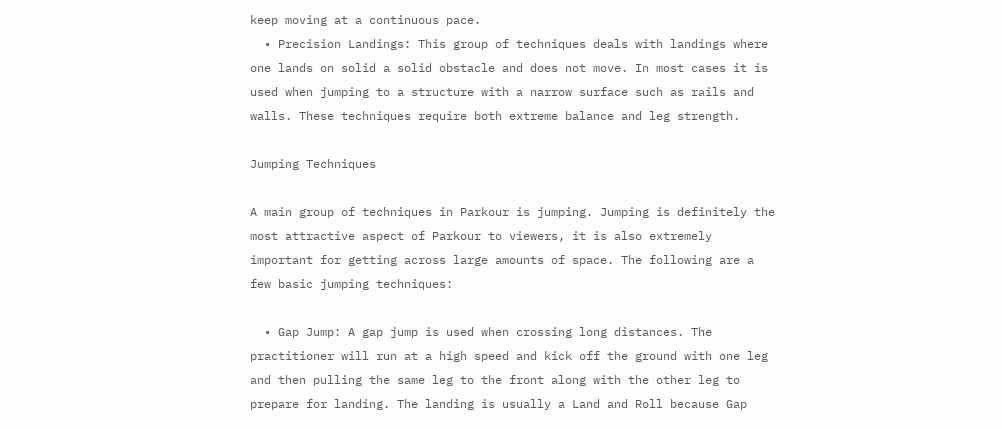keep moving at a continuous pace.
  • Precision Landings: This group of techniques deals with landings where one lands on solid a solid obstacle and does not move. In most cases it is used when jumping to a structure with a narrow surface such as rails and walls. These techniques require both extreme balance and leg strength.

Jumping Techniques

A main group of techniques in Parkour is jumping. Jumping is definitely the most attractive aspect of Parkour to viewers, it is also extremely important for getting across large amounts of space. The following are a few basic jumping techniques:

  • Gap Jump: A gap jump is used when crossing long distances. The practitioner will run at a high speed and kick off the ground with one leg and then pulling the same leg to the front along with the other leg to prepare for landing. The landing is usually a Land and Roll because Gap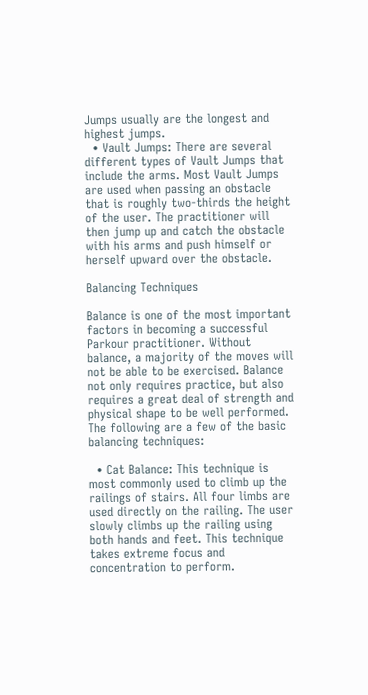Jumps usually are the longest and highest jumps.
  • Vault Jumps: There are several different types of Vault Jumps that include the arms. Most Vault Jumps are used when passing an obstacle that is roughly two-thirds the height of the user. The practitioner will then jump up and catch the obstacle with his arms and push himself or herself upward over the obstacle.

Balancing Techniques

Balance is one of the most important factors in becoming a successful Parkour practitioner. Without balance, a majority of the moves will not be able to be exercised. Balance not only requires practice, but also requires a great deal of strength and physical shape to be well performed. The following are a few of the basic balancing techniques:

  • Cat Balance: This technique is most commonly used to climb up the railings of stairs. All four limbs are used directly on the railing. The user slowly climbs up the railing using both hands and feet. This technique takes extreme focus and concentration to perform.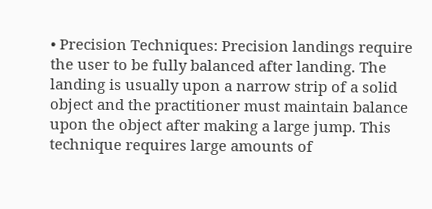• Precision Techniques: Precision landings require the user to be fully balanced after landing. The landing is usually upon a narrow strip of a solid object and the practitioner must maintain balance upon the object after making a large jump. This technique requires large amounts of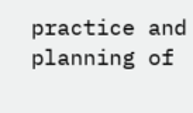practice and planning of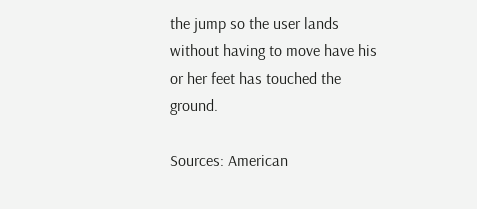the jump so the user lands without having to move have his or her feet has touched the ground.

Sources: American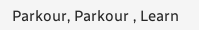Parkour, Parkour , Learn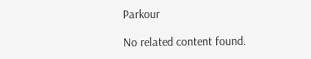Parkour

No related content found.